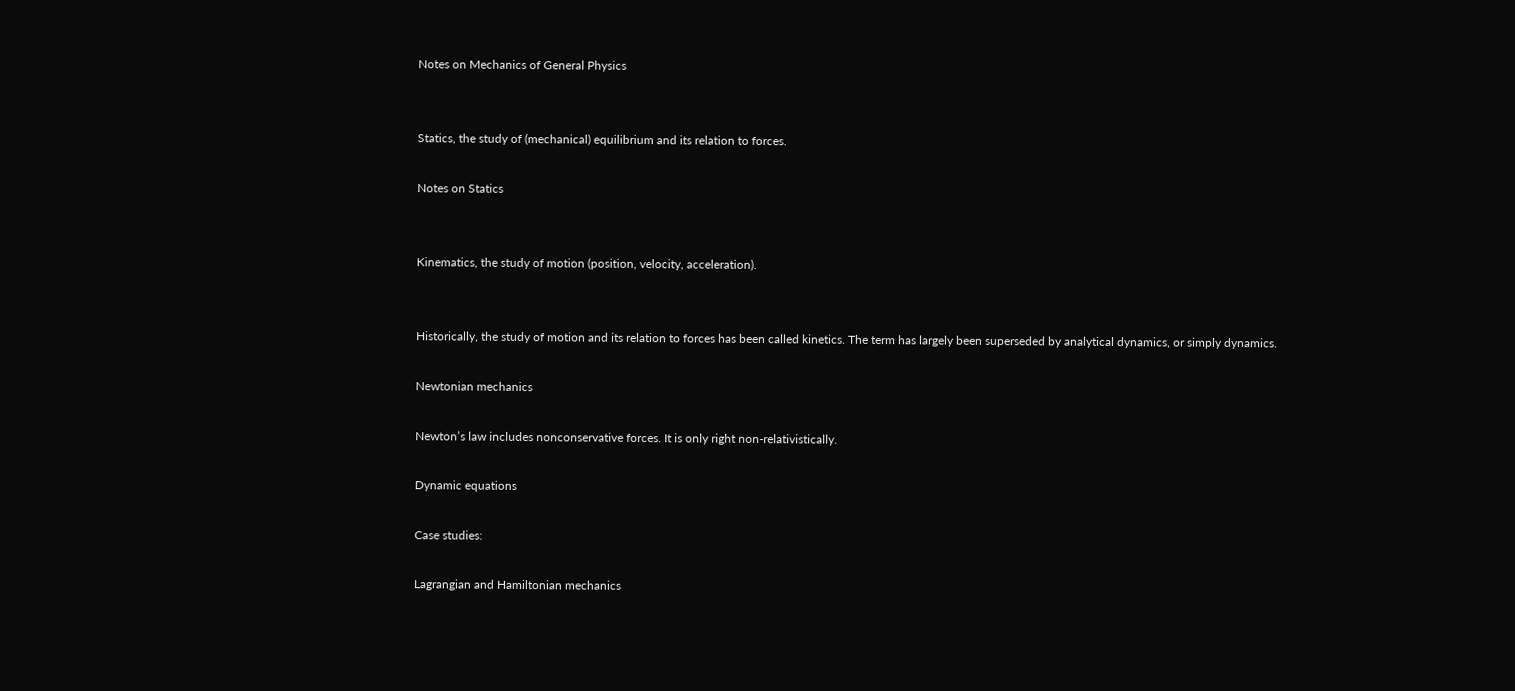Notes on Mechanics of General Physics


Statics, the study of (mechanical) equilibrium and its relation to forces.

Notes on Statics


Kinematics, the study of motion (position, velocity, acceleration).


Historically, the study of motion and its relation to forces has been called kinetics. The term has largely been superseded by analytical dynamics, or simply dynamics.

Newtonian mechanics

Newton’s law includes nonconservative forces. It is only right non-relativistically.

Dynamic equations

Case studies:

Lagrangian and Hamiltonian mechanics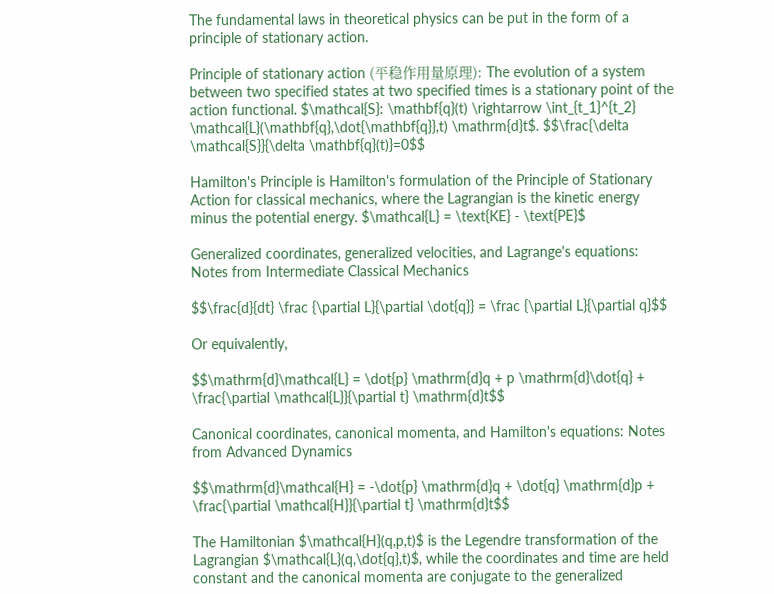The fundamental laws in theoretical physics can be put in the form of a principle of stationary action.

Principle of stationary action (平稳作用量原理): The evolution of a system between two specified states at two specified times is a stationary point of the action functional. $\mathcal{S}: \mathbf{q}(t) \rightarrow \int_{t_1}^{t_2} \mathcal{L}(\mathbf{q},\dot{\mathbf{q}},t) \mathrm{d}t$. $$\frac{\delta \mathcal{S}}{\delta \mathbf{q}(t)}=0$$

Hamilton's Principle is Hamilton's formulation of the Principle of Stationary Action for classical mechanics, where the Lagrangian is the kinetic energy minus the potential energy. $\mathcal{L} = \text{KE} - \text{PE}$

Generalized coordinates, generalized velocities, and Lagrange's equations: Notes from Intermediate Classical Mechanics

$$\frac{d}{dt} \frac {\partial L}{\partial \dot{q}} = \frac {\partial L}{\partial q}$$

Or equivalently,

$$\mathrm{d}\mathcal{L} = \dot{p} \mathrm{d}q + p \mathrm{d}\dot{q} + \frac{\partial \mathcal{L}}{\partial t} \mathrm{d}t$$

Canonical coordinates, canonical momenta, and Hamilton's equations: Notes from Advanced Dynamics

$$\mathrm{d}\mathcal{H} = -\dot{p} \mathrm{d}q + \dot{q} \mathrm{d}p + \frac{\partial \mathcal{H}}{\partial t} \mathrm{d}t$$

The Hamiltonian $\mathcal{H}(q,p,t)$ is the Legendre transformation of the Lagrangian $\mathcal{L}(q,\dot{q},t)$, while the coordinates and time are held constant and the canonical momenta are conjugate to the generalized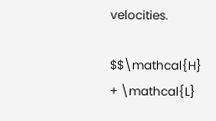velocities.

$$\mathcal{H} + \mathcal{L}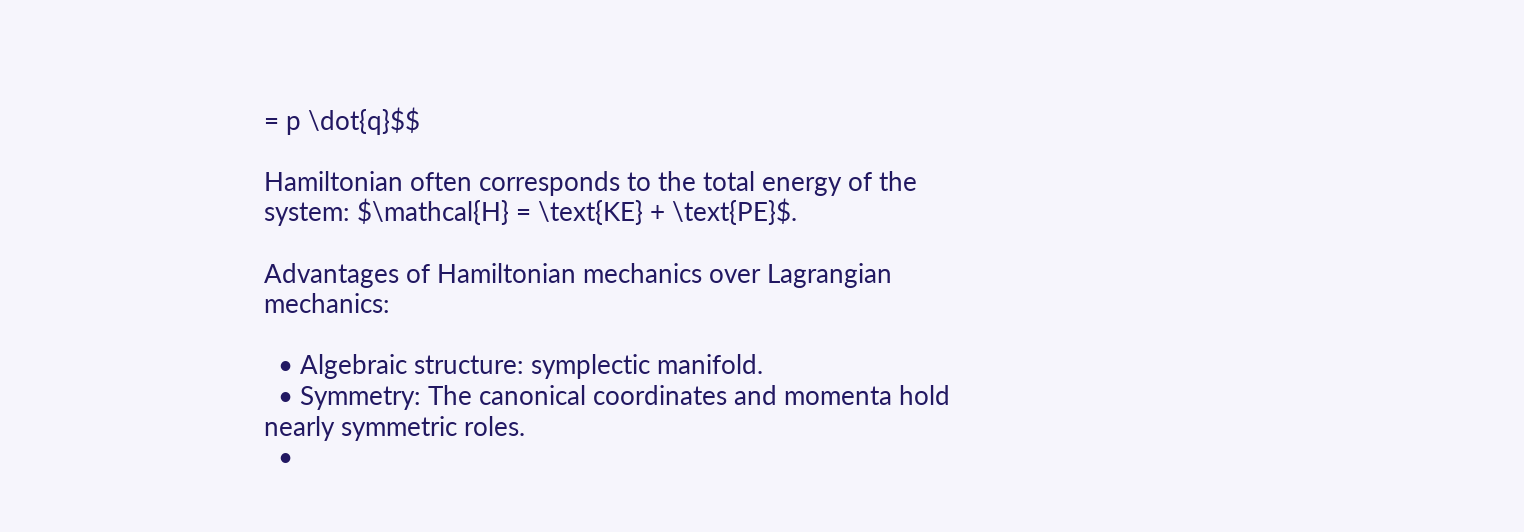= p \dot{q}$$

Hamiltonian often corresponds to the total energy of the system: $\mathcal{H} = \text{KE} + \text{PE}$.

Advantages of Hamiltonian mechanics over Lagrangian mechanics:

  • Algebraic structure: symplectic manifold.
  • Symmetry: The canonical coordinates and momenta hold nearly symmetric roles.
  •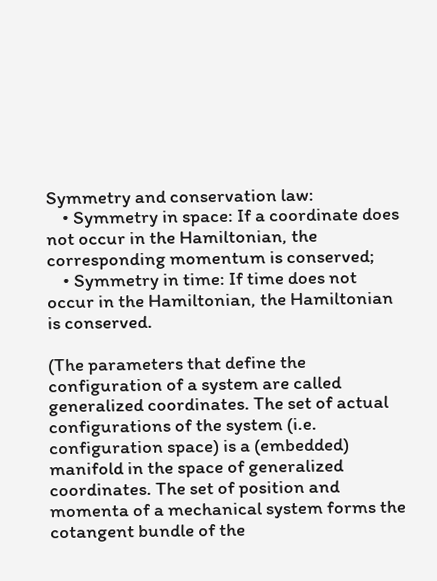Symmetry and conservation law:
    • Symmetry in space: If a coordinate does not occur in the Hamiltonian, the corresponding momentum is conserved;
    • Symmetry in time: If time does not occur in the Hamiltonian, the Hamiltonian is conserved.

(The parameters that define the configuration of a system are called generalized coordinates. The set of actual configurations of the system (i.e. configuration space) is a (embedded) manifold in the space of generalized coordinates. The set of position and momenta of a mechanical system forms the cotangent bundle of the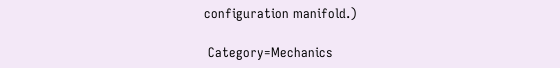configuration manifold.)

 Category=Mechanics